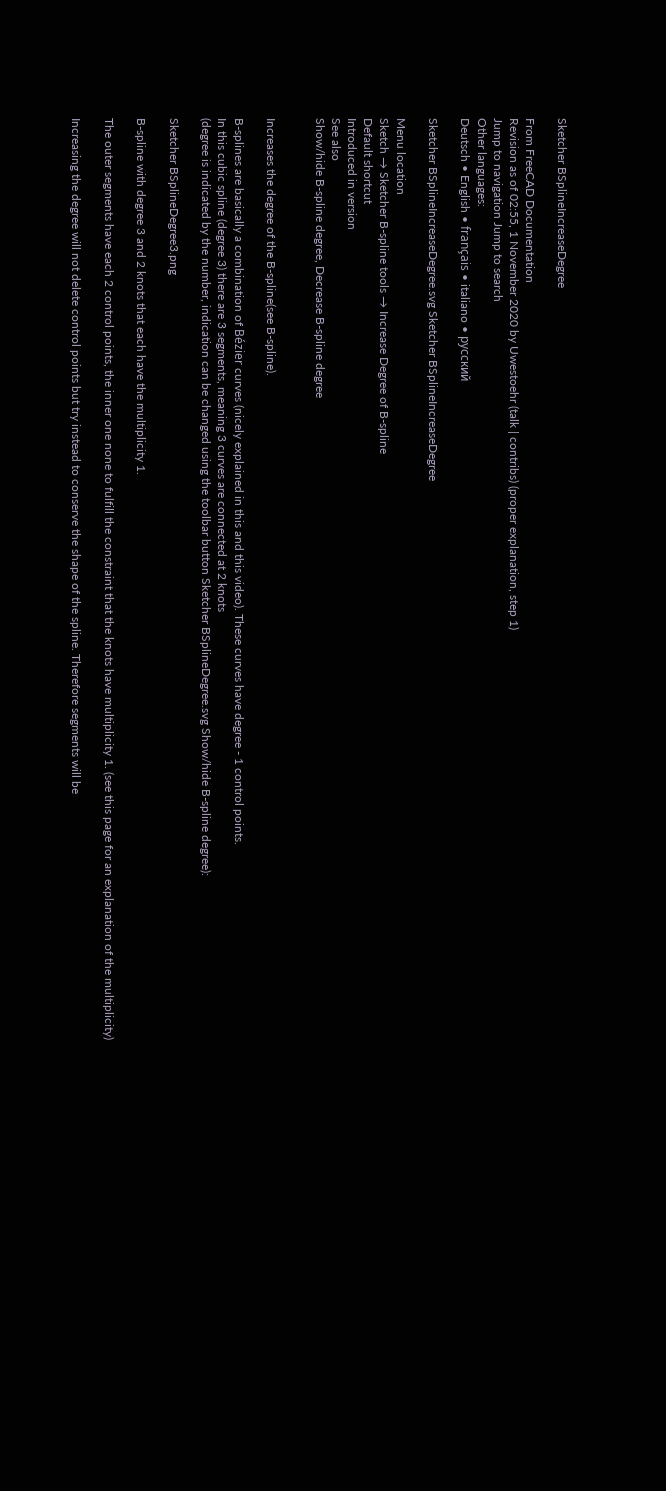Sketcher BSplineIncreaseDegree

From FreeCAD Documentation
Revision as of 02:55, 1 November 2020 by Uwestoehr (talk | contribs) (proper explanation, step 1)
Jump to navigation Jump to search
Other languages:
Deutsch • English • français • italiano • русский

Sketcher BSplineIncreaseDegree.svg Sketcher BSplineIncreaseDegree

Menu location
Sketch → Sketcher B-spline tools → Increase Degree of B-spline
Default shortcut
Introduced in version
See also
Show/hide B-spline degree, Decrease B-spline degree


Increases the degree of the B-spline(see B-spline).

B-splines are basically a combination of Bézier curves (nicely explained in this and this video). These curves have degree - 1 control points.
In this cubic spline (degree 3) there are 3 segments, meaning 3 curves are connected at 2 knots
(degree is indicated by the number, indication can be changed using the toolbar button Sketcher BSplineDegree.svg Show/hide B-spline degree):

Sketcher BSplineDegree3.png

B-spline with degree 3 and 2 knots that each have the multiplicity 1.

The outer segments have each 2 control points, the inner one none to fulfill the constraint that the knots have multiplicity 1. (see this page for an explanation of the multiplicity)

Increasing the degree will not delete control points but try instead to conserve the shape of the spline. Therefore segments will be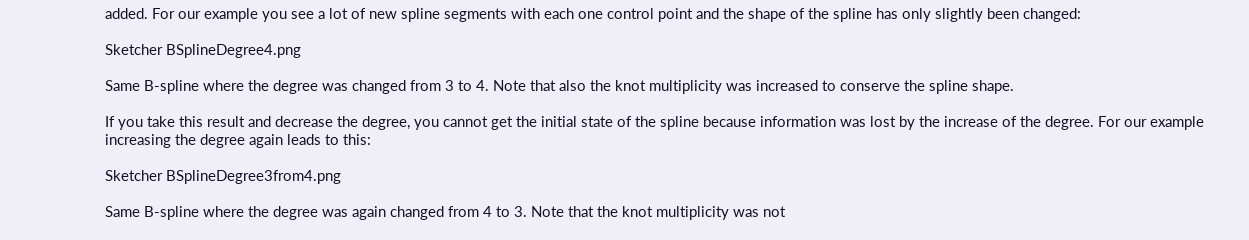added. For our example you see a lot of new spline segments with each one control point and the shape of the spline has only slightly been changed:

Sketcher BSplineDegree4.png

Same B-spline where the degree was changed from 3 to 4. Note that also the knot multiplicity was increased to conserve the spline shape.

If you take this result and decrease the degree, you cannot get the initial state of the spline because information was lost by the increase of the degree. For our example increasing the degree again leads to this:

Sketcher BSplineDegree3from4.png

Same B-spline where the degree was again changed from 4 to 3. Note that the knot multiplicity was not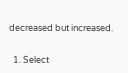decreased but increased.


  1. Select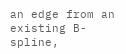an edge from an existing B-spline,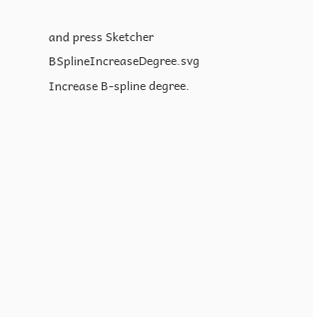and press Sketcher BSplineIncreaseDegree.svg Increase B-spline degree.